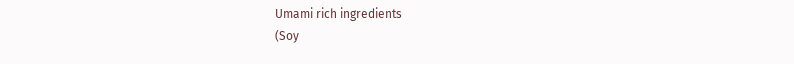Umami rich ingredients
(Soy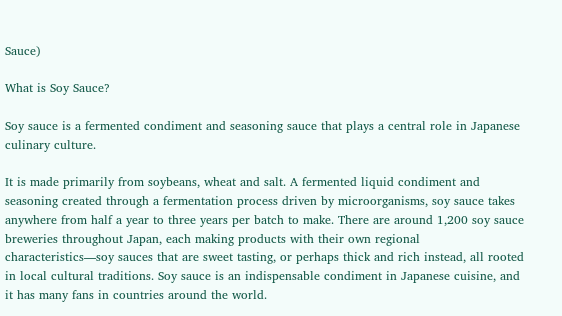Sauce)

What is Soy Sauce?

Soy sauce is a fermented condiment and seasoning sauce that plays a central role in Japanese culinary culture.

It is made primarily from soybeans, wheat and salt. A fermented liquid condiment and seasoning created through a fermentation process driven by microorganisms, soy sauce takes anywhere from half a year to three years per batch to make. There are around 1,200 soy sauce breweries throughout Japan, each making products with their own regional characteristics—soy sauces that are sweet tasting, or perhaps thick and rich instead, all rooted in local cultural traditions. Soy sauce is an indispensable condiment in Japanese cuisine, and it has many fans in countries around the world.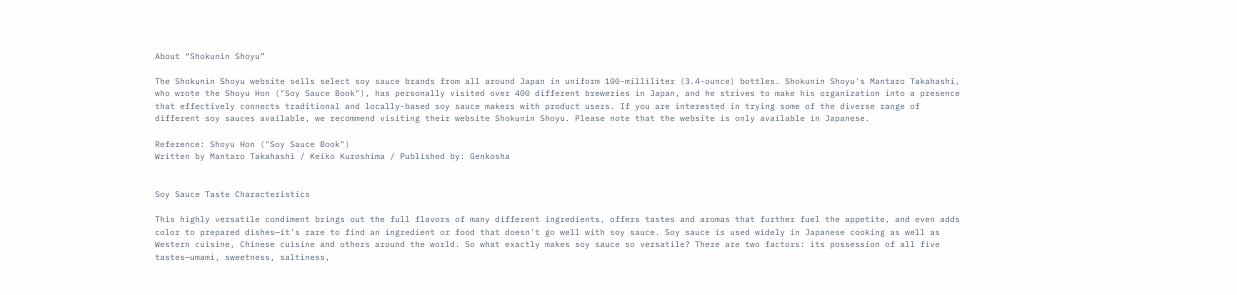About “Shokunin Shoyu”

The Shokunin Shoyu website sells select soy sauce brands from all around Japan in uniform 100-milliliter (3.4-ounce) bottles. Shokunin Shoyu's Mantaro Takahashi, who wrote the Shoyu Hon ("Soy Sauce Book"), has personally visited over 400 different breweries in Japan, and he strives to make his organization into a presence that effectively connects traditional and locally-based soy sauce makers with product users. If you are interested in trying some of the diverse range of different soy sauces available, we recommend visiting their website Shokunin Shoyu. Please note that the website is only available in Japanese.

Reference: Shoyu Hon ("Soy Sauce Book")
Written by Mantaro Takahashi / Keiko Kuroshima / Published by: Genkosha


Soy Sauce Taste Characteristics

This highly versatile condiment brings out the full flavors of many different ingredients, offers tastes and aromas that further fuel the appetite, and even adds color to prepared dishes—it's rare to find an ingredient or food that doesn't go well with soy sauce. Soy sauce is used widely in Japanese cooking as well as Western cuisine, Chinese cuisine and others around the world. So what exactly makes soy sauce so versatile? There are two factors: its possession of all five tastes—umami, sweetness, saltiness,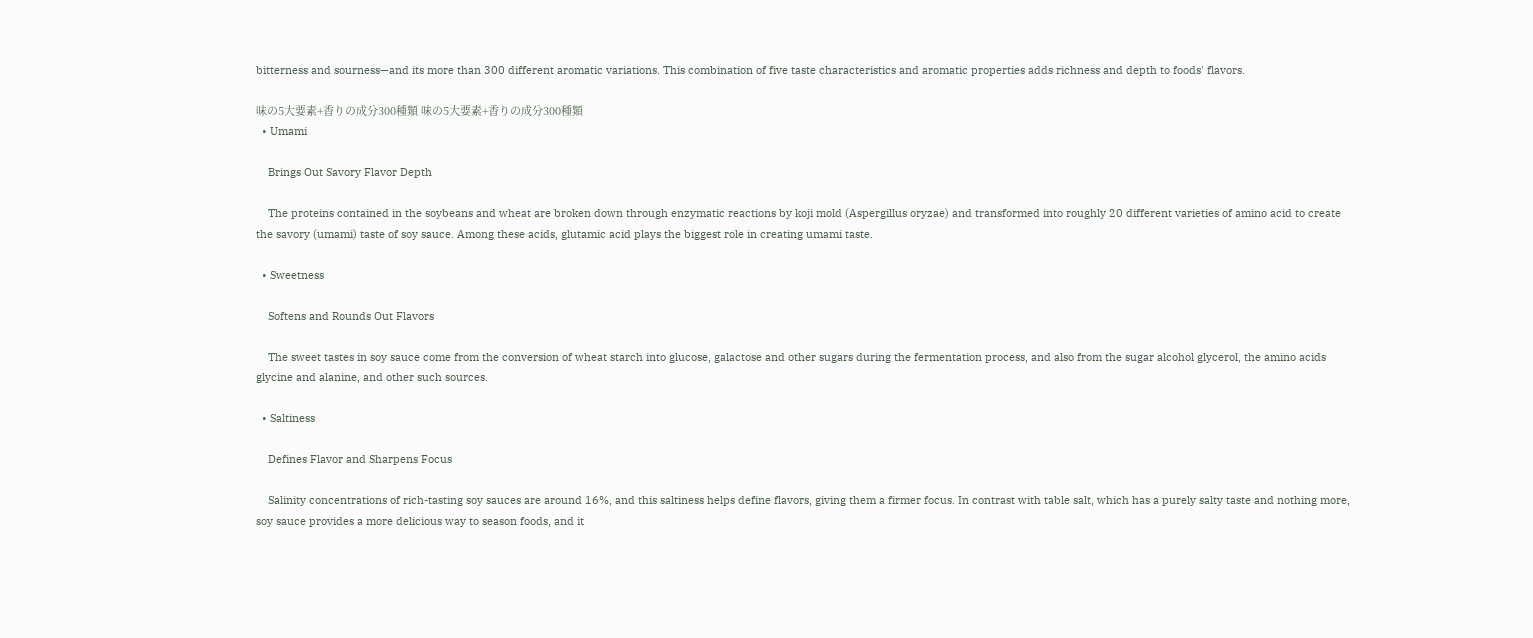bitterness and sourness—and its more than 300 different aromatic variations. This combination of five taste characteristics and aromatic properties adds richness and depth to foods' flavors.

味の5大要素+香りの成分300種類 味の5大要素+香りの成分300種類
  • Umami

    Brings Out Savory Flavor Depth

    The proteins contained in the soybeans and wheat are broken down through enzymatic reactions by koji mold (Aspergillus oryzae) and transformed into roughly 20 different varieties of amino acid to create the savory (umami) taste of soy sauce. Among these acids, glutamic acid plays the biggest role in creating umami taste.

  • Sweetness

    Softens and Rounds Out Flavors

    The sweet tastes in soy sauce come from the conversion of wheat starch into glucose, galactose and other sugars during the fermentation process, and also from the sugar alcohol glycerol, the amino acids glycine and alanine, and other such sources.

  • Saltiness

    Defines Flavor and Sharpens Focus

    Salinity concentrations of rich-tasting soy sauces are around 16%, and this saltiness helps define flavors, giving them a firmer focus. In contrast with table salt, which has a purely salty taste and nothing more, soy sauce provides a more delicious way to season foods, and it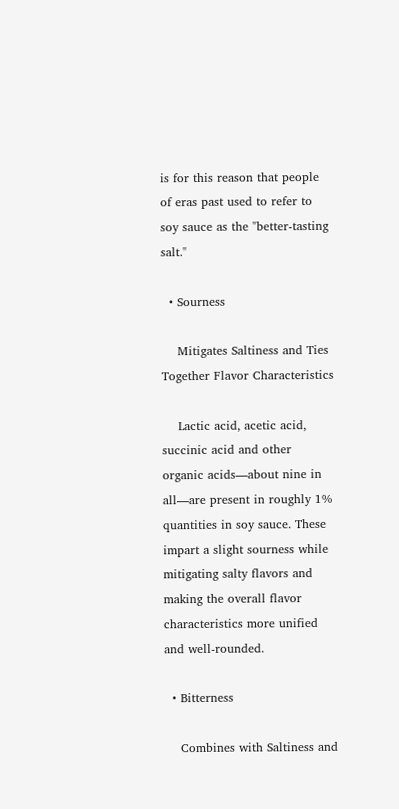is for this reason that people of eras past used to refer to soy sauce as the "better-tasting salt."

  • Sourness

    Mitigates Saltiness and Ties Together Flavor Characteristics

    Lactic acid, acetic acid, succinic acid and other organic acids—about nine in all—are present in roughly 1% quantities in soy sauce. These impart a slight sourness while mitigating salty flavors and making the overall flavor characteristics more unified and well-rounded.

  • Bitterness

    Combines with Saltiness and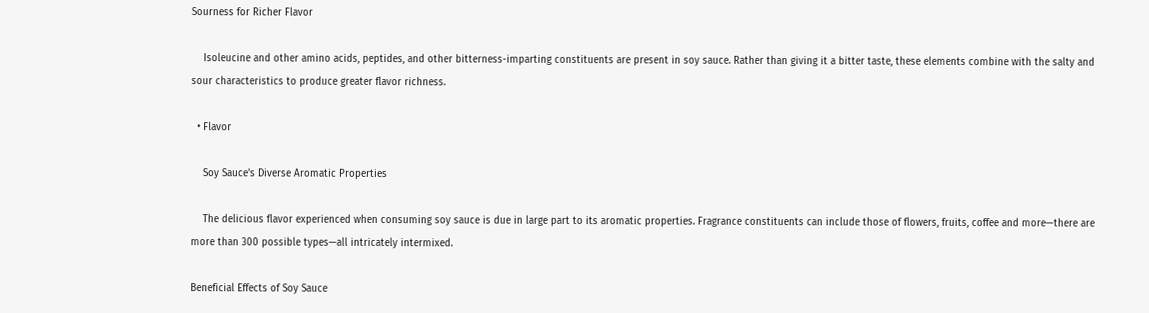Sourness for Richer Flavor

    Isoleucine and other amino acids, peptides, and other bitterness-imparting constituents are present in soy sauce. Rather than giving it a bitter taste, these elements combine with the salty and sour characteristics to produce greater flavor richness.

  • Flavor

    Soy Sauce's Diverse Aromatic Properties

    The delicious flavor experienced when consuming soy sauce is due in large part to its aromatic properties. Fragrance constituents can include those of flowers, fruits, coffee and more—there are more than 300 possible types—all intricately intermixed.

Beneficial Effects of Soy Sauce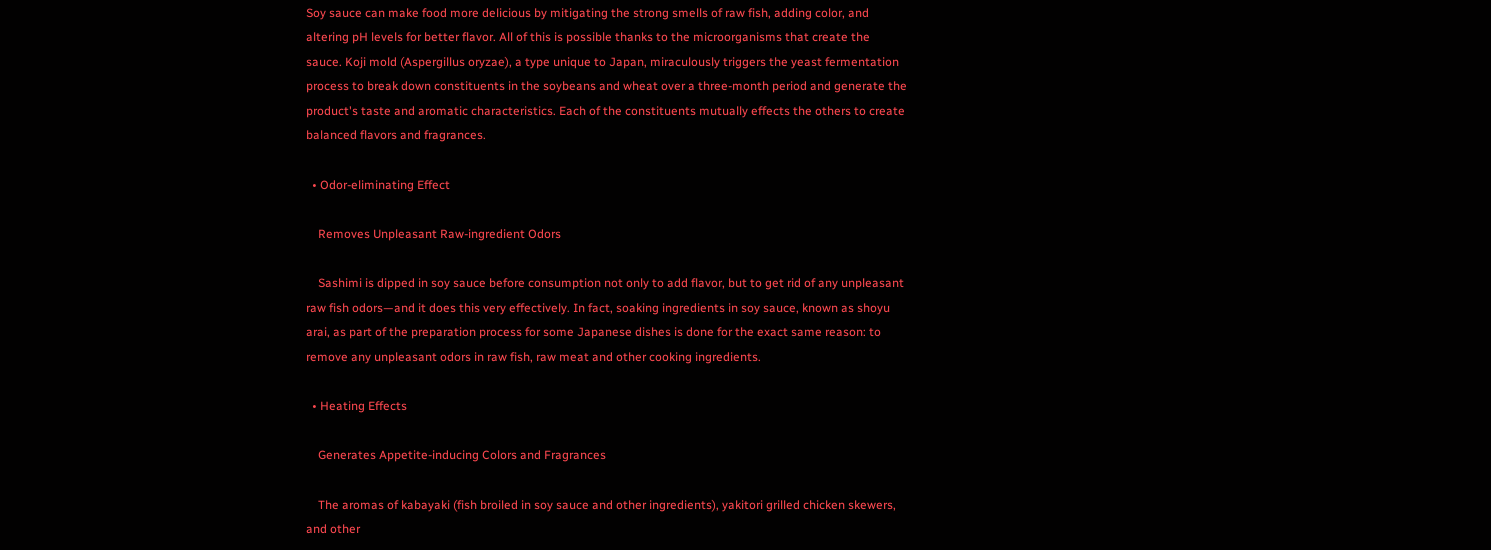Soy sauce can make food more delicious by mitigating the strong smells of raw fish, adding color, and altering pH levels for better flavor. All of this is possible thanks to the microorganisms that create the sauce. Koji mold (Aspergillus oryzae), a type unique to Japan, miraculously triggers the yeast fermentation process to break down constituents in the soybeans and wheat over a three-month period and generate the product's taste and aromatic characteristics. Each of the constituents mutually effects the others to create balanced flavors and fragrances.

  • Odor-eliminating Effect

    Removes Unpleasant Raw-ingredient Odors

    Sashimi is dipped in soy sauce before consumption not only to add flavor, but to get rid of any unpleasant raw fish odors—and it does this very effectively. In fact, soaking ingredients in soy sauce, known as shoyu arai, as part of the preparation process for some Japanese dishes is done for the exact same reason: to remove any unpleasant odors in raw fish, raw meat and other cooking ingredients.

  • Heating Effects

    Generates Appetite-inducing Colors and Fragrances

    The aromas of kabayaki (fish broiled in soy sauce and other ingredients), yakitori grilled chicken skewers, and other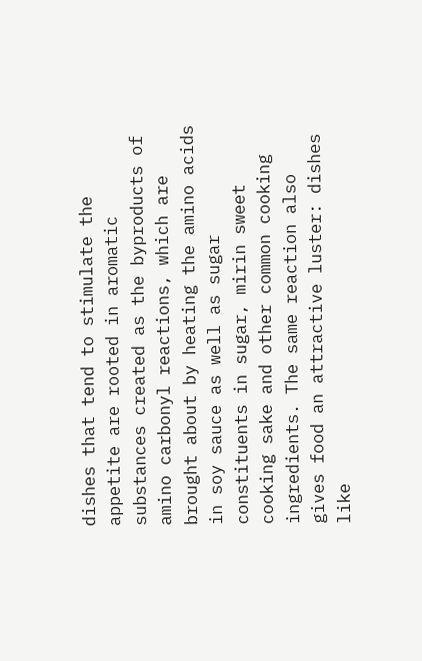dishes that tend to stimulate the appetite are rooted in aromatic substances created as the byproducts of amino carbonyl reactions, which are brought about by heating the amino acids in soy sauce as well as sugar constituents in sugar, mirin sweet cooking sake and other common cooking ingredients. The same reaction also gives food an attractive luster: dishes like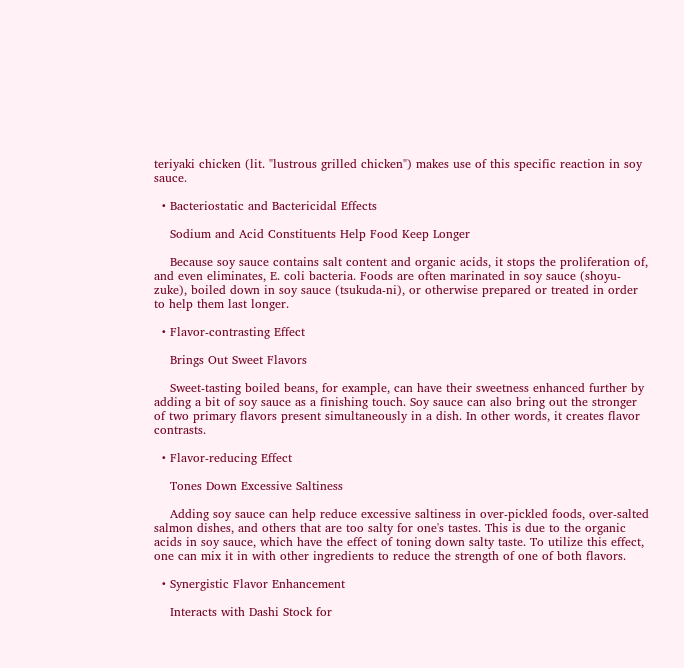teriyaki chicken (lit. "lustrous grilled chicken") makes use of this specific reaction in soy sauce.

  • Bacteriostatic and Bactericidal Effects

    Sodium and Acid Constituents Help Food Keep Longer

    Because soy sauce contains salt content and organic acids, it stops the proliferation of, and even eliminates, E. coli bacteria. Foods are often marinated in soy sauce (shoyu-zuke), boiled down in soy sauce (tsukuda-ni), or otherwise prepared or treated in order to help them last longer.

  • Flavor-contrasting Effect

    Brings Out Sweet Flavors

    Sweet-tasting boiled beans, for example, can have their sweetness enhanced further by adding a bit of soy sauce as a finishing touch. Soy sauce can also bring out the stronger of two primary flavors present simultaneously in a dish. In other words, it creates flavor contrasts.

  • Flavor-reducing Effect

    Tones Down Excessive Saltiness

    Adding soy sauce can help reduce excessive saltiness in over-pickled foods, over-salted salmon dishes, and others that are too salty for one's tastes. This is due to the organic acids in soy sauce, which have the effect of toning down salty taste. To utilize this effect, one can mix it in with other ingredients to reduce the strength of one of both flavors.

  • Synergistic Flavor Enhancement

    Interacts with Dashi Stock for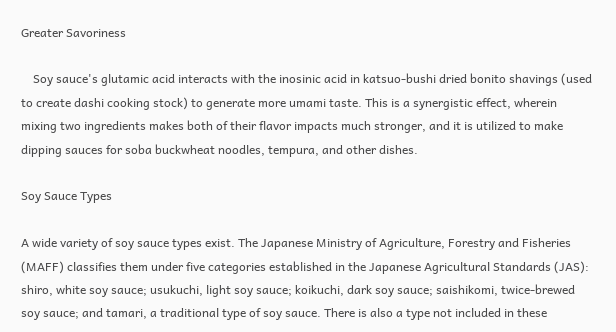Greater Savoriness

    Soy sauce's glutamic acid interacts with the inosinic acid in katsuo-bushi dried bonito shavings (used to create dashi cooking stock) to generate more umami taste. This is a synergistic effect, wherein mixing two ingredients makes both of their flavor impacts much stronger, and it is utilized to make dipping sauces for soba buckwheat noodles, tempura, and other dishes.

Soy Sauce Types

A wide variety of soy sauce types exist. The Japanese Ministry of Agriculture, Forestry and Fisheries (MAFF) classifies them under five categories established in the Japanese Agricultural Standards (JAS): shiro, white soy sauce; usukuchi, light soy sauce; koikuchi, dark soy sauce; saishikomi, twice-brewed soy sauce; and tamari, a traditional type of soy sauce. There is also a type not included in these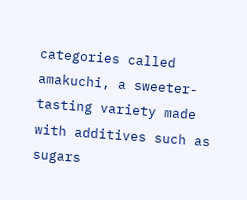categories called amakuchi, a sweeter-tasting variety made with additives such as sugars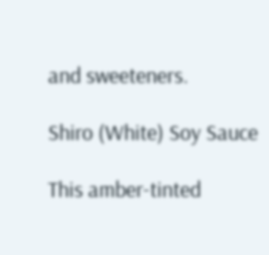and sweeteners.

Shiro (White) Soy Sauce

This amber-tinted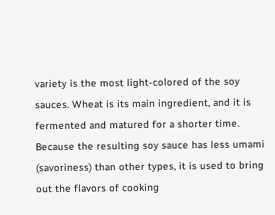variety is the most light-colored of the soy sauces. Wheat is its main ingredient, and it is fermented and matured for a shorter time. Because the resulting soy sauce has less umami (savoriness) than other types, it is used to bring out the flavors of cooking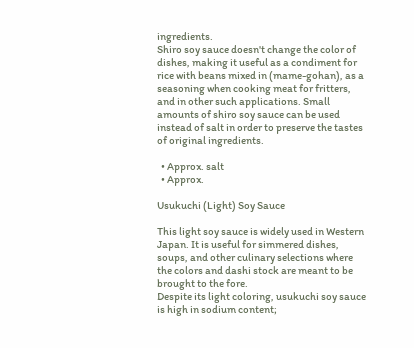ingredients.
Shiro soy sauce doesn't change the color of dishes, making it useful as a condiment for rice with beans mixed in (mame-gohan), as a seasoning when cooking meat for fritters, and in other such applications. Small amounts of shiro soy sauce can be used instead of salt in order to preserve the tastes of original ingredients.

  • Approx. salt
  • Approx.

Usukuchi (Light) Soy Sauce

This light soy sauce is widely used in Western Japan. It is useful for simmered dishes, soups, and other culinary selections where the colors and dashi stock are meant to be brought to the fore.
Despite its light coloring, usukuchi soy sauce is high in sodium content;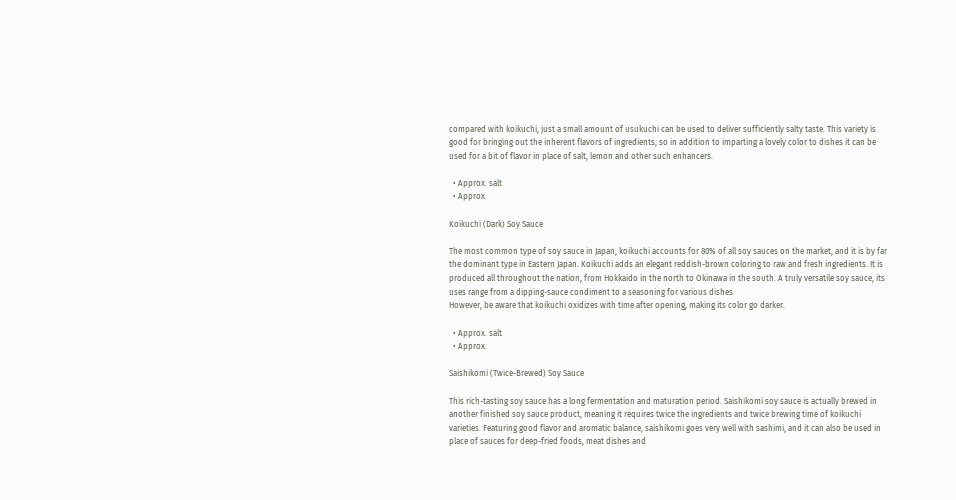compared with koikuchi, just a small amount of usukuchi can be used to deliver sufficiently salty taste. This variety is good for bringing out the inherent flavors of ingredients, so in addition to imparting a lovely color to dishes it can be used for a bit of flavor in place of salt, lemon and other such enhancers.

  • Approx. salt
  • Approx.

Koikuchi (Dark) Soy Sauce

The most common type of soy sauce in Japan, koikuchi accounts for 80% of all soy sauces on the market, and it is by far the dominant type in Eastern Japan. Koikuchi adds an elegant reddish-brown coloring to raw and fresh ingredients. It is produced all throughout the nation, from Hokkaido in the north to Okinawa in the south. A truly versatile soy sauce, its uses range from a dipping-sauce condiment to a seasoning for various dishes.
However, be aware that koikuchi oxidizes with time after opening, making its color go darker.

  • Approx. salt
  • Approx.

Saishikomi (Twice-Brewed) Soy Sauce

This rich-tasting soy sauce has a long fermentation and maturation period. Saishikomi soy sauce is actually brewed in another finished soy sauce product, meaning it requires twice the ingredients and twice brewing time of koikuchi varieties. Featuring good flavor and aromatic balance, saishikomi goes very well with sashimi, and it can also be used in place of sauces for deep-fried foods, meat dishes and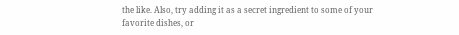the like. Also, try adding it as a secret ingredient to some of your favorite dishes, or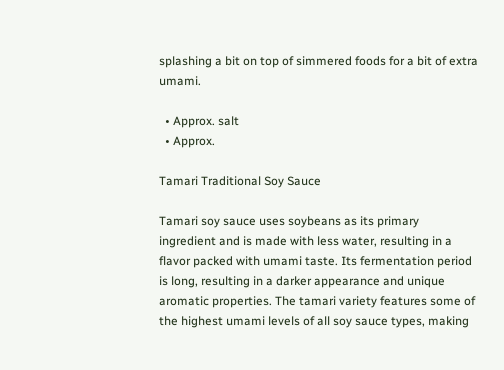splashing a bit on top of simmered foods for a bit of extra umami.

  • Approx. salt
  • Approx.

Tamari Traditional Soy Sauce

Tamari soy sauce uses soybeans as its primary ingredient and is made with less water, resulting in a flavor packed with umami taste. Its fermentation period is long, resulting in a darker appearance and unique aromatic properties. The tamari variety features some of the highest umami levels of all soy sauce types, making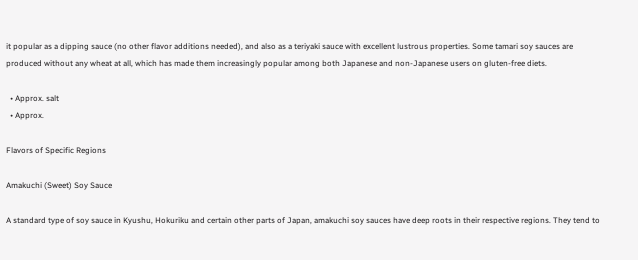it popular as a dipping sauce (no other flavor additions needed), and also as a teriyaki sauce with excellent lustrous properties. Some tamari soy sauces are produced without any wheat at all, which has made them increasingly popular among both Japanese and non-Japanese users on gluten-free diets.

  • Approx. salt
  • Approx.

Flavors of Specific Regions

Amakuchi (Sweet) Soy Sauce

A standard type of soy sauce in Kyushu, Hokuriku and certain other parts of Japan, amakuchi soy sauces have deep roots in their respective regions. They tend to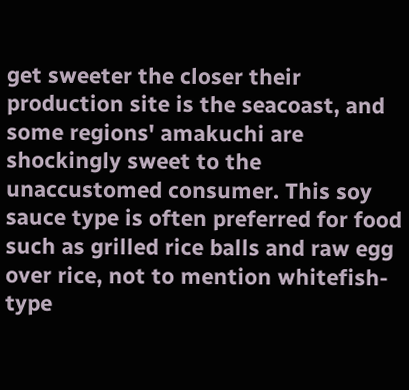get sweeter the closer their production site is the seacoast, and some regions' amakuchi are shockingly sweet to the unaccustomed consumer. This soy sauce type is often preferred for food such as grilled rice balls and raw egg over rice, not to mention whitefish-type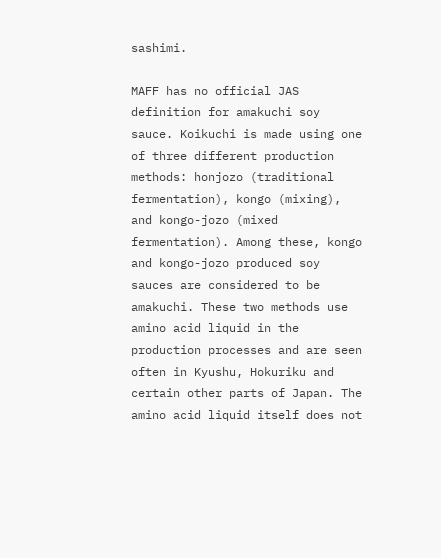sashimi.

MAFF has no official JAS definition for amakuchi soy sauce. Koikuchi is made using one of three different production methods: honjozo (traditional fermentation), kongo (mixing), and kongo-jozo (mixed fermentation). Among these, kongo and kongo-jozo produced soy sauces are considered to be amakuchi. These two methods use amino acid liquid in the production processes and are seen often in Kyushu, Hokuriku and certain other parts of Japan. The amino acid liquid itself does not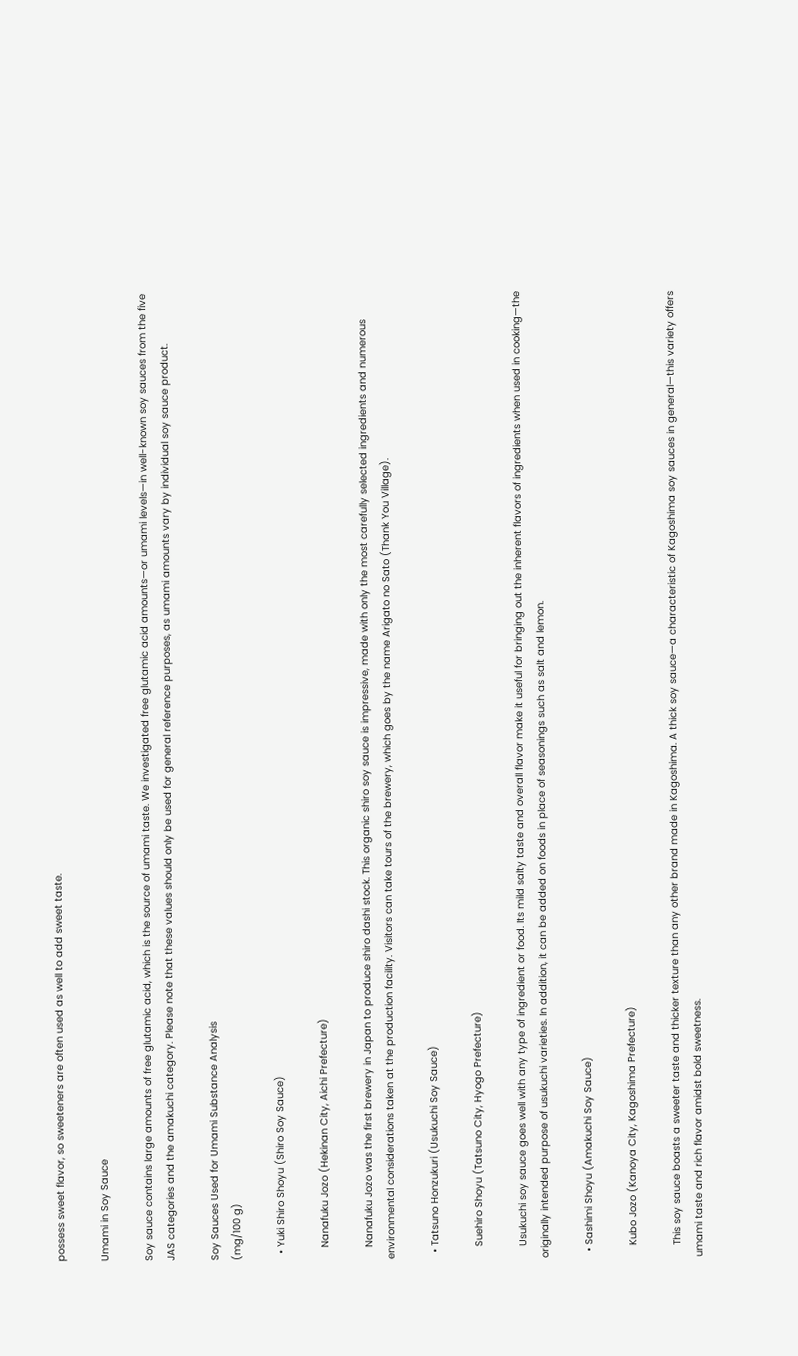possess sweet flavor, so sweeteners are often used as well to add sweet taste.

Umami in Soy Sauce

Soy sauce contains large amounts of free glutamic acid, which is the source of umami taste. We investigated free glutamic acid amounts—or umami levels—in well-known soy sauces from the five JAS categories and the amakuchi category. Please note that these values should only be used for general reference purposes, as umami amounts vary by individual soy sauce product.

Soy Sauces Used for Umami Substance Analysis
(mg/100 g)

  • Yuki Shiro Shoyu (Shiro Soy Sauce)

    Nanafuku Jozo (Hekinan City, Aichi Prefecture)

    Nanafuku Jozo was the first brewery in Japan to produce shiro dashi stock. This organic shiro soy sauce is impressive, made with only the most carefully selected ingredients and numerous environmental considerations taken at the production facility. Visitors can take tours of the brewery, which goes by the name Arigato no Sato (Thank You Village).

  • Tatsuno Honzukuri (Usukuchi Soy Sauce)

    Suehiro Shoyu (Tatsuno City, Hyogo Prefecture)

    Usukuchi soy sauce goes well with any type of ingredient or food. Its mild salty taste and overall flavor make it useful for bringing out the inherent flavors of ingredients when used in cooking—the originally intended purpose of usukuchi varieties. In addition, it can be added on foods in place of seasonings such as salt and lemon.

  • Sashimi Shoyu (Amakuchi Soy Sauce)

    Kubo Jozo (Kanoya City, Kagoshima Prefecture)

    This soy sauce boasts a sweeter taste and thicker texture than any other brand made in Kagoshima. A thick soy sauce—a characteristic of Kagoshima soy sauces in general—this variety offers umami taste and rich flavor amidst bold sweetness.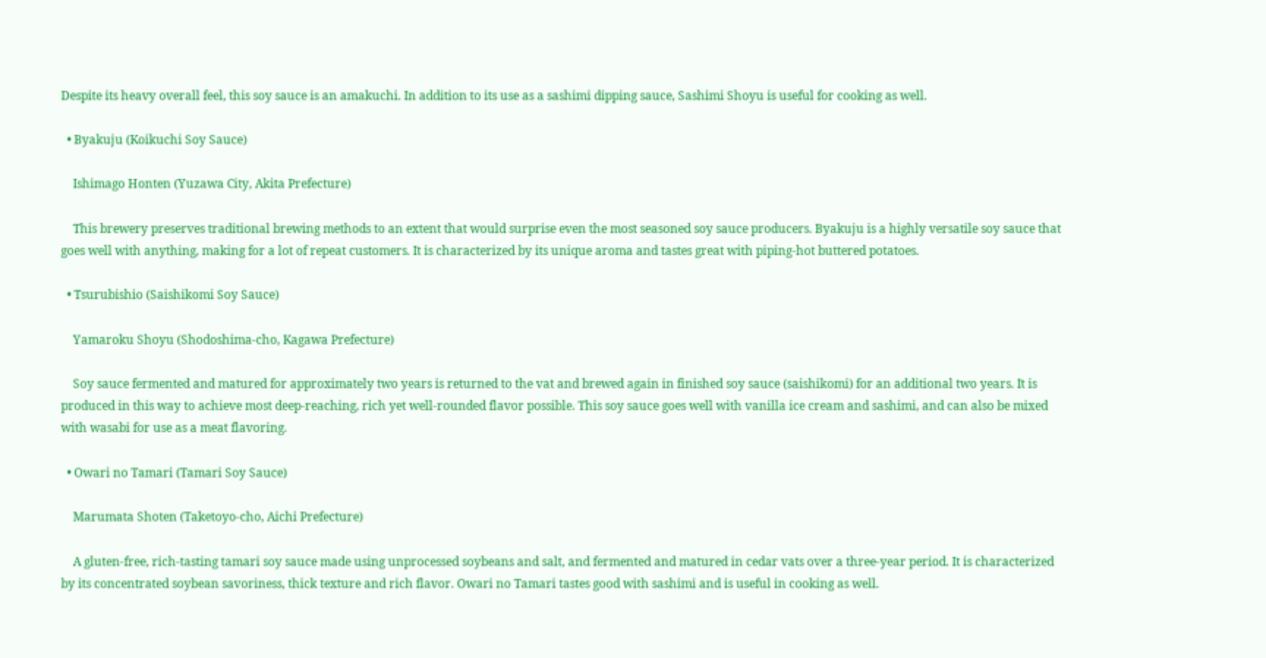Despite its heavy overall feel, this soy sauce is an amakuchi. In addition to its use as a sashimi dipping sauce, Sashimi Shoyu is useful for cooking as well.

  • Byakuju (Koikuchi Soy Sauce)

    Ishimago Honten (Yuzawa City, Akita Prefecture)

    This brewery preserves traditional brewing methods to an extent that would surprise even the most seasoned soy sauce producers. Byakuju is a highly versatile soy sauce that goes well with anything, making for a lot of repeat customers. It is characterized by its unique aroma and tastes great with piping-hot buttered potatoes.

  • Tsurubishio (Saishikomi Soy Sauce)

    Yamaroku Shoyu (Shodoshima-cho, Kagawa Prefecture)

    Soy sauce fermented and matured for approximately two years is returned to the vat and brewed again in finished soy sauce (saishikomi) for an additional two years. It is produced in this way to achieve most deep-reaching, rich yet well-rounded flavor possible. This soy sauce goes well with vanilla ice cream and sashimi, and can also be mixed with wasabi for use as a meat flavoring.

  • Owari no Tamari (Tamari Soy Sauce)

    Marumata Shoten (Taketoyo-cho, Aichi Prefecture)

    A gluten-free, rich-tasting tamari soy sauce made using unprocessed soybeans and salt, and fermented and matured in cedar vats over a three-year period. It is characterized by its concentrated soybean savoriness, thick texture and rich flavor. Owari no Tamari tastes good with sashimi and is useful in cooking as well.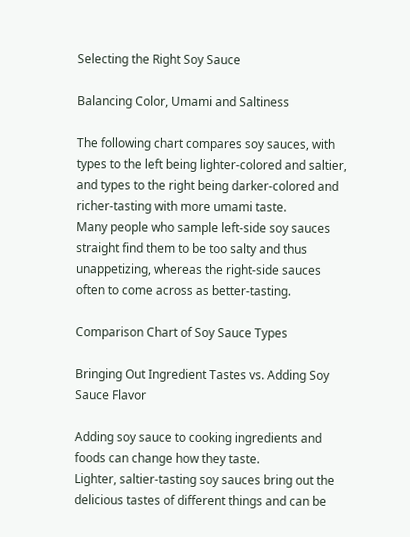Selecting the Right Soy Sauce

Balancing Color, Umami and Saltiness

The following chart compares soy sauces, with types to the left being lighter-colored and saltier, and types to the right being darker-colored and richer-tasting with more umami taste.
Many people who sample left-side soy sauces straight find them to be too salty and thus unappetizing, whereas the right-side sauces often to come across as better-tasting.

Comparison Chart of Soy Sauce Types

Bringing Out Ingredient Tastes vs. Adding Soy Sauce Flavor

Adding soy sauce to cooking ingredients and foods can change how they taste.
Lighter, saltier-tasting soy sauces bring out the delicious tastes of different things and can be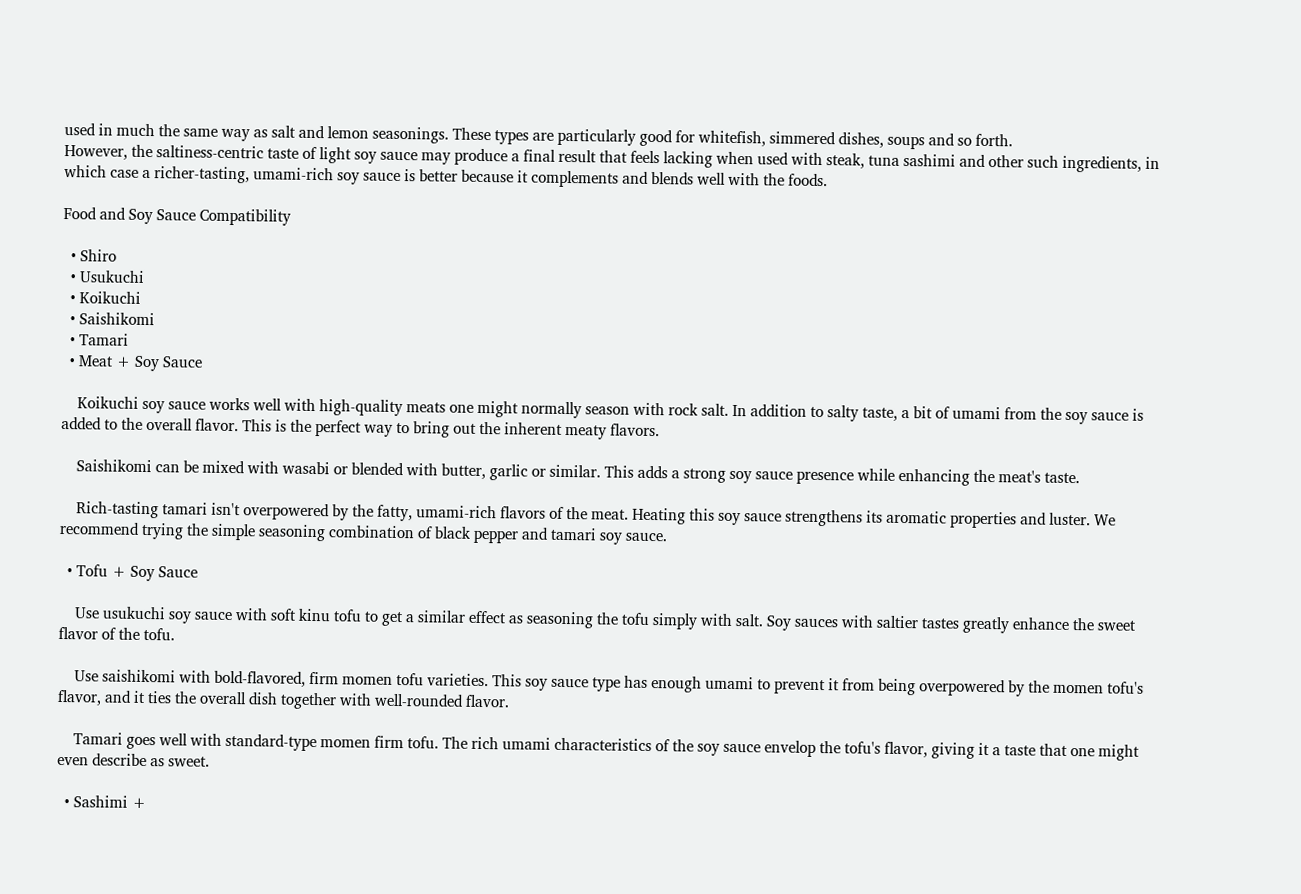used in much the same way as salt and lemon seasonings. These types are particularly good for whitefish, simmered dishes, soups and so forth.
However, the saltiness-centric taste of light soy sauce may produce a final result that feels lacking when used with steak, tuna sashimi and other such ingredients, in which case a richer-tasting, umami-rich soy sauce is better because it complements and blends well with the foods.

Food and Soy Sauce Compatibility

  • Shiro
  • Usukuchi
  • Koikuchi
  • Saishikomi
  • Tamari
  • Meat + Soy Sauce

    Koikuchi soy sauce works well with high-quality meats one might normally season with rock salt. In addition to salty taste, a bit of umami from the soy sauce is added to the overall flavor. This is the perfect way to bring out the inherent meaty flavors.

    Saishikomi can be mixed with wasabi or blended with butter, garlic or similar. This adds a strong soy sauce presence while enhancing the meat's taste.

    Rich-tasting tamari isn't overpowered by the fatty, umami-rich flavors of the meat. Heating this soy sauce strengthens its aromatic properties and luster. We recommend trying the simple seasoning combination of black pepper and tamari soy sauce.

  • Tofu + Soy Sauce

    Use usukuchi soy sauce with soft kinu tofu to get a similar effect as seasoning the tofu simply with salt. Soy sauces with saltier tastes greatly enhance the sweet flavor of the tofu.

    Use saishikomi with bold-flavored, firm momen tofu varieties. This soy sauce type has enough umami to prevent it from being overpowered by the momen tofu's flavor, and it ties the overall dish together with well-rounded flavor.

    Tamari goes well with standard-type momen firm tofu. The rich umami characteristics of the soy sauce envelop the tofu's flavor, giving it a taste that one might even describe as sweet.

  • Sashimi +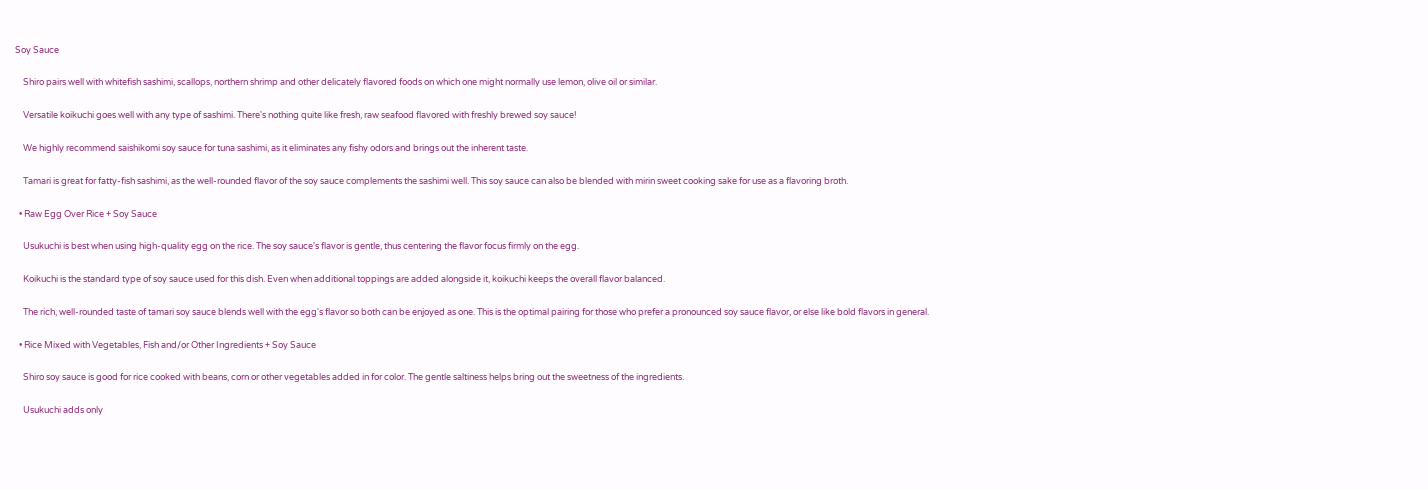Soy Sauce

    Shiro pairs well with whitefish sashimi, scallops, northern shrimp and other delicately flavored foods on which one might normally use lemon, olive oil or similar.

    Versatile koikuchi goes well with any type of sashimi. There's nothing quite like fresh, raw seafood flavored with freshly brewed soy sauce!

    We highly recommend saishikomi soy sauce for tuna sashimi, as it eliminates any fishy odors and brings out the inherent taste.

    Tamari is great for fatty-fish sashimi, as the well-rounded flavor of the soy sauce complements the sashimi well. This soy sauce can also be blended with mirin sweet cooking sake for use as a flavoring broth.

  • Raw Egg Over Rice + Soy Sauce

    Usukuchi is best when using high-quality egg on the rice. The soy sauce's flavor is gentle, thus centering the flavor focus firmly on the egg.

    Koikuchi is the standard type of soy sauce used for this dish. Even when additional toppings are added alongside it, koikuchi keeps the overall flavor balanced.

    The rich, well-rounded taste of tamari soy sauce blends well with the egg's flavor so both can be enjoyed as one. This is the optimal pairing for those who prefer a pronounced soy sauce flavor, or else like bold flavors in general.

  • Rice Mixed with Vegetables, Fish and/or Other Ingredients + Soy Sauce

    Shiro soy sauce is good for rice cooked with beans, corn or other vegetables added in for color. The gentle saltiness helps bring out the sweetness of the ingredients.

    Usukuchi adds only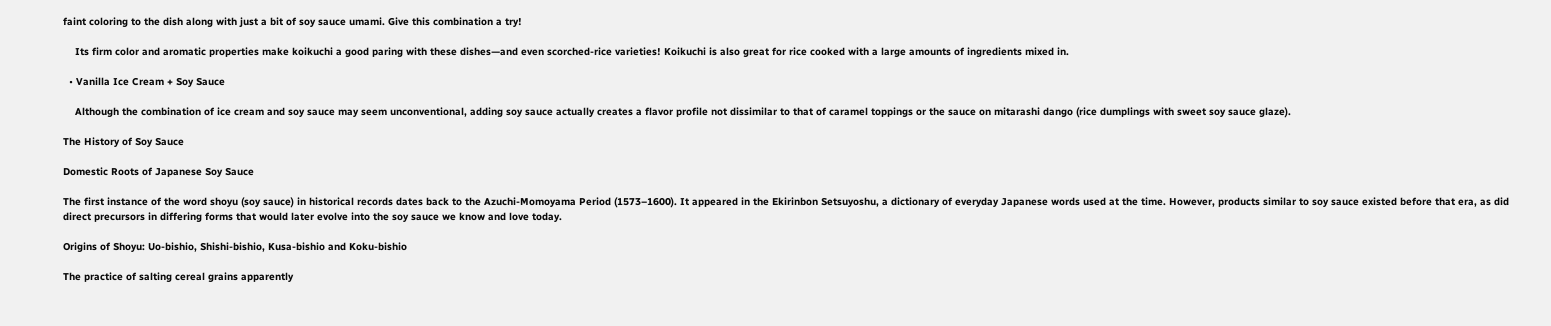faint coloring to the dish along with just a bit of soy sauce umami. Give this combination a try!

    Its firm color and aromatic properties make koikuchi a good paring with these dishes—and even scorched-rice varieties! Koikuchi is also great for rice cooked with a large amounts of ingredients mixed in.

  • Vanilla Ice Cream + Soy Sauce

    Although the combination of ice cream and soy sauce may seem unconventional, adding soy sauce actually creates a flavor profile not dissimilar to that of caramel toppings or the sauce on mitarashi dango (rice dumplings with sweet soy sauce glaze).

The History of Soy Sauce

Domestic Roots of Japanese Soy Sauce

The first instance of the word shoyu (soy sauce) in historical records dates back to the Azuchi-Momoyama Period (1573–1600). It appeared in the Ekirinbon Setsuyoshu, a dictionary of everyday Japanese words used at the time. However, products similar to soy sauce existed before that era, as did direct precursors in differing forms that would later evolve into the soy sauce we know and love today.

Origins of Shoyu: Uo-bishio, Shishi-bishio, Kusa-bishio and Koku-bishio

The practice of salting cereal grains apparently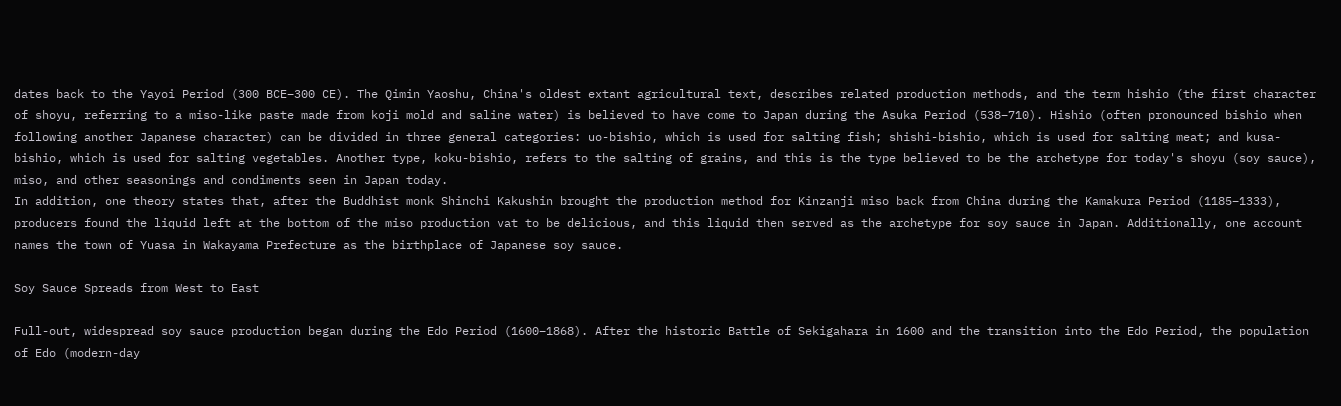dates back to the Yayoi Period (300 BCE–300 CE). The Qimin Yaoshu, China's oldest extant agricultural text, describes related production methods, and the term hishio (the first character of shoyu, referring to a miso-like paste made from koji mold and saline water) is believed to have come to Japan during the Asuka Period (538–710). Hishio (often pronounced bishio when following another Japanese character) can be divided in three general categories: uo-bishio, which is used for salting fish; shishi-bishio, which is used for salting meat; and kusa-bishio, which is used for salting vegetables. Another type, koku-bishio, refers to the salting of grains, and this is the type believed to be the archetype for today's shoyu (soy sauce), miso, and other seasonings and condiments seen in Japan today.
In addition, one theory states that, after the Buddhist monk Shinchi Kakushin brought the production method for Kinzanji miso back from China during the Kamakura Period (1185–1333), producers found the liquid left at the bottom of the miso production vat to be delicious, and this liquid then served as the archetype for soy sauce in Japan. Additionally, one account names the town of Yuasa in Wakayama Prefecture as the birthplace of Japanese soy sauce.

Soy Sauce Spreads from West to East

Full-out, widespread soy sauce production began during the Edo Period (1600–1868). After the historic Battle of Sekigahara in 1600 and the transition into the Edo Period, the population of Edo (modern-day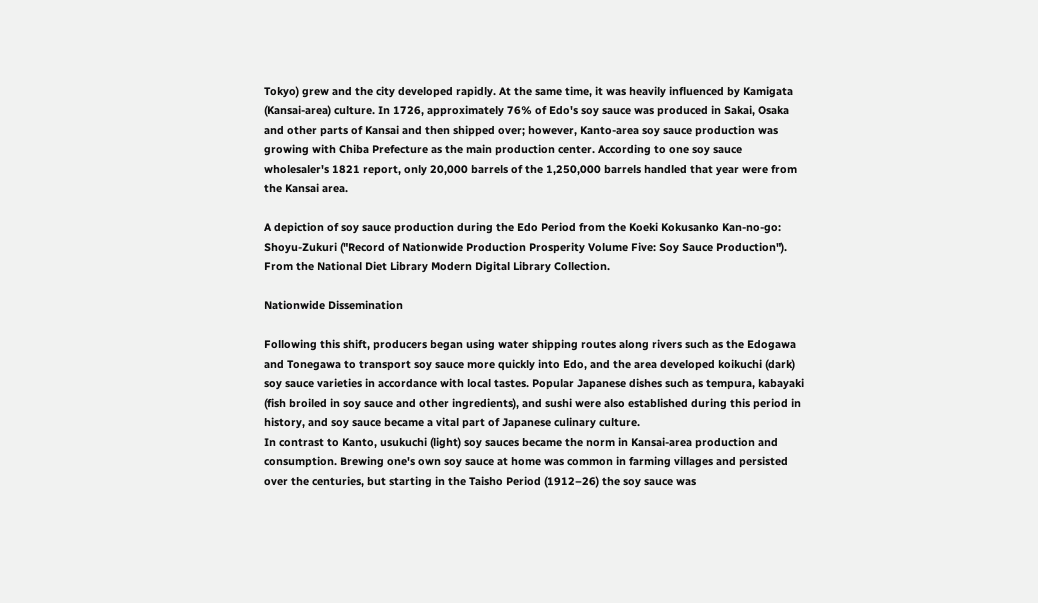Tokyo) grew and the city developed rapidly. At the same time, it was heavily influenced by Kamigata (Kansai-area) culture. In 1726, approximately 76% of Edo's soy sauce was produced in Sakai, Osaka and other parts of Kansai and then shipped over; however, Kanto-area soy sauce production was growing with Chiba Prefecture as the main production center. According to one soy sauce wholesaler's 1821 report, only 20,000 barrels of the 1,250,000 barrels handled that year were from the Kansai area.

A depiction of soy sauce production during the Edo Period from the Koeki Kokusanko Kan-no-go: Shoyu-Zukuri ("Record of Nationwide Production Prosperity Volume Five: Soy Sauce Production"). From the National Diet Library Modern Digital Library Collection.

Nationwide Dissemination

Following this shift, producers began using water shipping routes along rivers such as the Edogawa and Tonegawa to transport soy sauce more quickly into Edo, and the area developed koikuchi (dark) soy sauce varieties in accordance with local tastes. Popular Japanese dishes such as tempura, kabayaki (fish broiled in soy sauce and other ingredients), and sushi were also established during this period in history, and soy sauce became a vital part of Japanese culinary culture.
In contrast to Kanto, usukuchi (light) soy sauces became the norm in Kansai-area production and consumption. Brewing one's own soy sauce at home was common in farming villages and persisted over the centuries, but starting in the Taisho Period (1912–26) the soy sauce was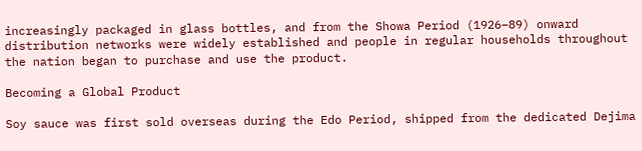increasingly packaged in glass bottles, and from the Showa Period (1926–89) onward distribution networks were widely established and people in regular households throughout the nation began to purchase and use the product.

Becoming a Global Product

Soy sauce was first sold overseas during the Edo Period, shipped from the dedicated Dejima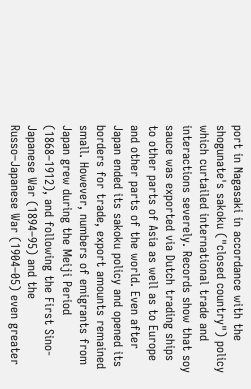port in Nagasaki in accordance with the shogunate's sakoku ("closed country") policy which curtailed international trade and interactions severely. Records show that soy sauce was exported via Dutch trading ships to other parts of Asia as well as to Europe and other parts of the world. Even after Japan ended its sakoku policy and opened its borders for trade, export amounts remained small. However, numbers of emigrants from Japan grew during the Meiji Period (1868–1912), and following the First Sino-Japanese War (1894–95) and the Russo–Japanese War (1904–05) even greater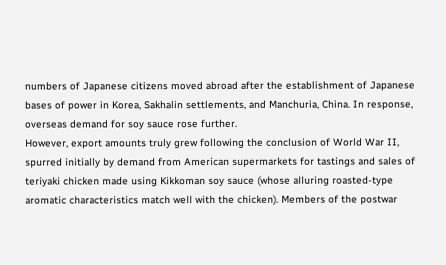numbers of Japanese citizens moved abroad after the establishment of Japanese bases of power in Korea, Sakhalin settlements, and Manchuria, China. In response, overseas demand for soy sauce rose further.
However, export amounts truly grew following the conclusion of World War II, spurred initially by demand from American supermarkets for tastings and sales of teriyaki chicken made using Kikkoman soy sauce (whose alluring roasted-type aromatic characteristics match well with the chicken). Members of the postwar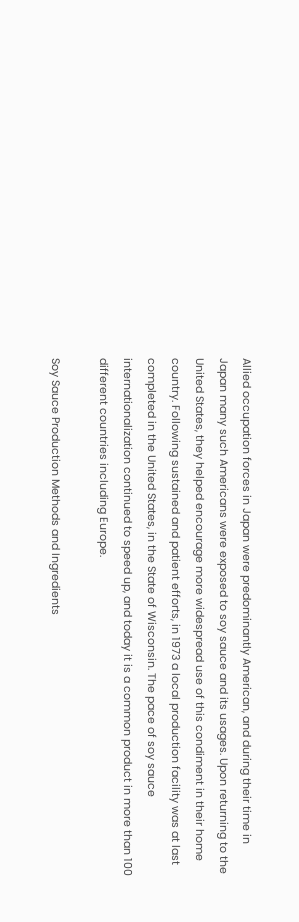Allied occupation forces in Japan were predominantly American, and during their time in Japan many such Americans were exposed to soy sauce and its usages. Upon returning to the United States, they helped encourage more widespread use of this condiment in their home country. Following sustained and patient efforts, in 1973 a local production facility was at last completed in the United States, in the State of Wisconsin. The pace of soy sauce internationalization continued to speed up, and today it is a common product in more than 100 different countries including Europe.

Soy Sauce Production Methods and Ingredients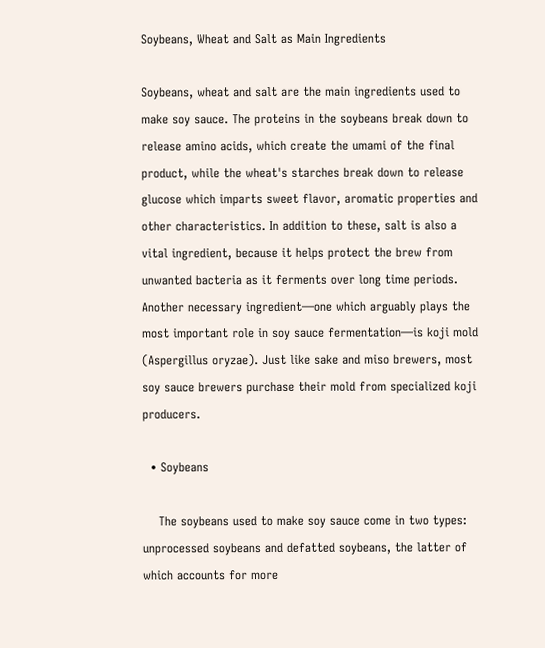Soybeans, Wheat and Salt as Main Ingredients

Soybeans, wheat and salt are the main ingredients used to make soy sauce. The proteins in the soybeans break down to release amino acids, which create the umami of the final product, while the wheat's starches break down to release glucose which imparts sweet flavor, aromatic properties and other characteristics. In addition to these, salt is also a vital ingredient, because it helps protect the brew from unwanted bacteria as it ferments over long time periods.
Another necessary ingredient—one which arguably plays the most important role in soy sauce fermentation—is koji mold (Aspergillus oryzae). Just like sake and miso brewers, most soy sauce brewers purchase their mold from specialized koji producers.

  • Soybeans

    The soybeans used to make soy sauce come in two types: unprocessed soybeans and defatted soybeans, the latter of which accounts for more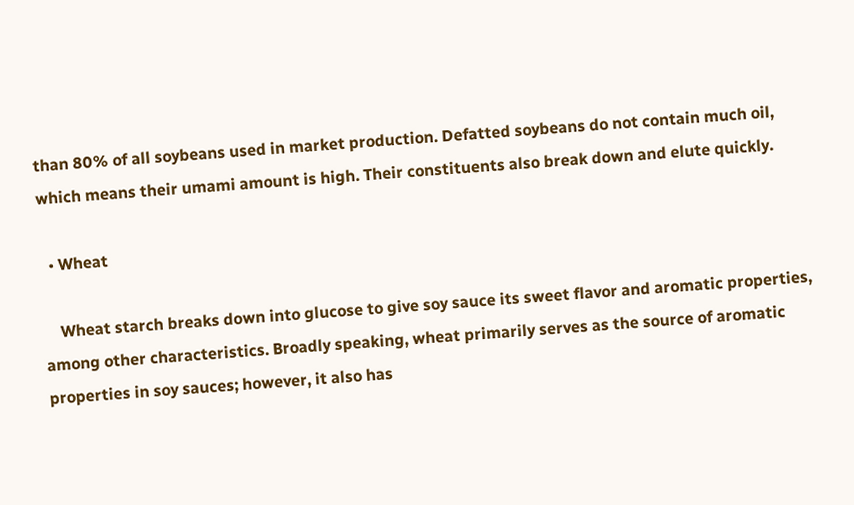than 80% of all soybeans used in market production. Defatted soybeans do not contain much oil, which means their umami amount is high. Their constituents also break down and elute quickly.

  • Wheat

    Wheat starch breaks down into glucose to give soy sauce its sweet flavor and aromatic properties, among other characteristics. Broadly speaking, wheat primarily serves as the source of aromatic properties in soy sauces; however, it also has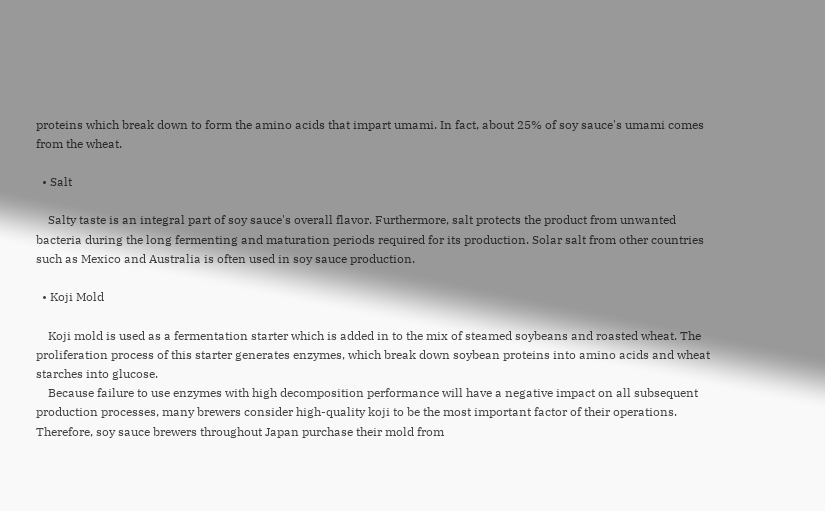proteins which break down to form the amino acids that impart umami. In fact, about 25% of soy sauce's umami comes from the wheat.

  • Salt

    Salty taste is an integral part of soy sauce's overall flavor. Furthermore, salt protects the product from unwanted bacteria during the long fermenting and maturation periods required for its production. Solar salt from other countries such as Mexico and Australia is often used in soy sauce production.

  • Koji Mold

    Koji mold is used as a fermentation starter which is added in to the mix of steamed soybeans and roasted wheat. The proliferation process of this starter generates enzymes, which break down soybean proteins into amino acids and wheat starches into glucose.
    Because failure to use enzymes with high decomposition performance will have a negative impact on all subsequent production processes, many brewers consider high-quality koji to be the most important factor of their operations. Therefore, soy sauce brewers throughout Japan purchase their mold from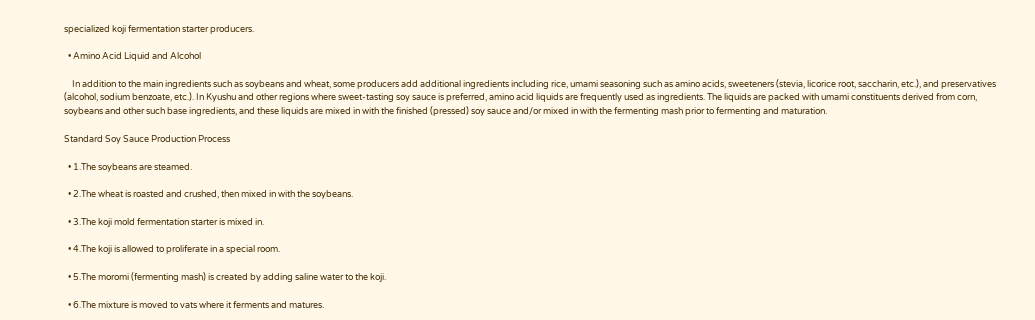specialized koji fermentation starter producers.

  • Amino Acid Liquid and Alcohol

    In addition to the main ingredients such as soybeans and wheat, some producers add additional ingredients including rice, umami seasoning such as amino acids, sweeteners (stevia, licorice root, saccharin, etc.), and preservatives (alcohol, sodium benzoate, etc.). In Kyushu and other regions where sweet-tasting soy sauce is preferred, amino acid liquids are frequently used as ingredients. The liquids are packed with umami constituents derived from corn, soybeans and other such base ingredients, and these liquids are mixed in with the finished (pressed) soy sauce and/or mixed in with the fermenting mash prior to fermenting and maturation.

Standard Soy Sauce Production Process

  • 1.The soybeans are steamed.

  • 2.The wheat is roasted and crushed, then mixed in with the soybeans.

  • 3.The koji mold fermentation starter is mixed in.

  • 4.The koji is allowed to proliferate in a special room.

  • 5.The moromi (fermenting mash) is created by adding saline water to the koji.

  • 6.The mixture is moved to vats where it ferments and matures.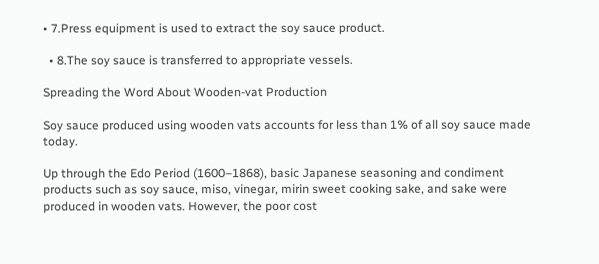• 7.Press equipment is used to extract the soy sauce product.

  • 8.The soy sauce is transferred to appropriate vessels.

Spreading the Word About Wooden-vat Production

Soy sauce produced using wooden vats accounts for less than 1% of all soy sauce made today.

Up through the Edo Period (1600–1868), basic Japanese seasoning and condiment products such as soy sauce, miso, vinegar, mirin sweet cooking sake, and sake were produced in wooden vats. However, the poor cost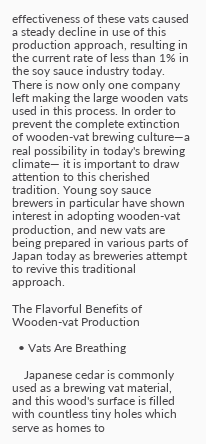effectiveness of these vats caused a steady decline in use of this production approach, resulting in the current rate of less than 1% in the soy sauce industry today.
There is now only one company left making the large wooden vats used in this process. In order to prevent the complete extinction of wooden-vat brewing culture—a real possibility in today's brewing climate— it is important to draw attention to this cherished tradition. Young soy sauce brewers in particular have shown interest in adopting wooden-vat production, and new vats are being prepared in various parts of Japan today as breweries attempt to revive this traditional approach.

The Flavorful Benefits of Wooden-vat Production

  • Vats Are Breathing

    Japanese cedar is commonly used as a brewing vat material, and this wood's surface is filled with countless tiny holes which serve as homes to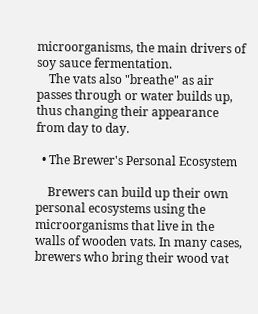microorganisms, the main drivers of soy sauce fermentation.
    The vats also "breathe" as air passes through or water builds up, thus changing their appearance from day to day.

  • The Brewer's Personal Ecosystem

    Brewers can build up their own personal ecosystems using the microorganisms that live in the walls of wooden vats. In many cases, brewers who bring their wood vat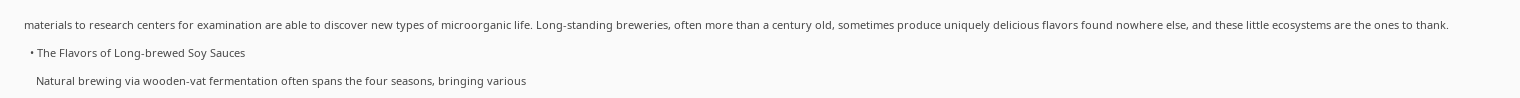materials to research centers for examination are able to discover new types of microorganic life. Long-standing breweries, often more than a century old, sometimes produce uniquely delicious flavors found nowhere else, and these little ecosystems are the ones to thank.

  • The Flavors of Long-brewed Soy Sauces

    Natural brewing via wooden-vat fermentation often spans the four seasons, bringing various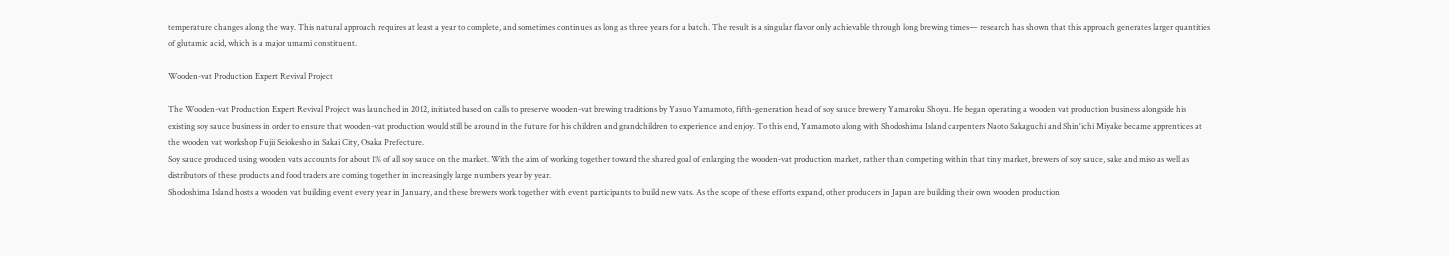temperature changes along the way. This natural approach requires at least a year to complete, and sometimes continues as long as three years for a batch. The result is a singular flavor only achievable through long brewing times— research has shown that this approach generates larger quantities of glutamic acid, which is a major umami constituent.

Wooden-vat Production Expert Revival Project

The Wooden-vat Production Expert Revival Project was launched in 2012, initiated based on calls to preserve wooden-vat brewing traditions by Yasuo Yamamoto, fifth-generation head of soy sauce brewery Yamaroku Shoyu. He began operating a wooden vat production business alongside his existing soy sauce business in order to ensure that wooden-vat production would still be around in the future for his children and grandchildren to experience and enjoy. To this end, Yamamoto along with Shodoshima Island carpenters Naoto Sakaguchi and Shin'ichi Miyake became apprentices at the wooden vat workshop Fujii Seiokesho in Sakai City, Osaka Prefecture.
Soy sauce produced using wooden vats accounts for about 1% of all soy sauce on the market. With the aim of working together toward the shared goal of enlarging the wooden-vat production market, rather than competing within that tiny market, brewers of soy sauce, sake and miso as well as distributors of these products and food traders are coming together in increasingly large numbers year by year.
Shodoshima Island hosts a wooden vat building event every year in January, and these brewers work together with event participants to build new vats. As the scope of these efforts expand, other producers in Japan are building their own wooden production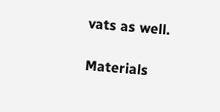vats as well.

Materials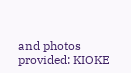and photos provided: KIOKE